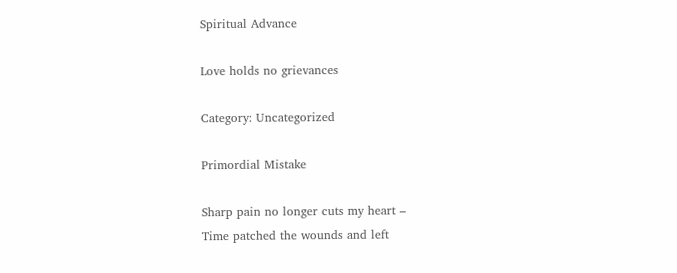Spiritual Advance

Love holds no grievances

Category: Uncategorized

Primordial Mistake

Sharp pain no longer cuts my heart –
Time patched the wounds and left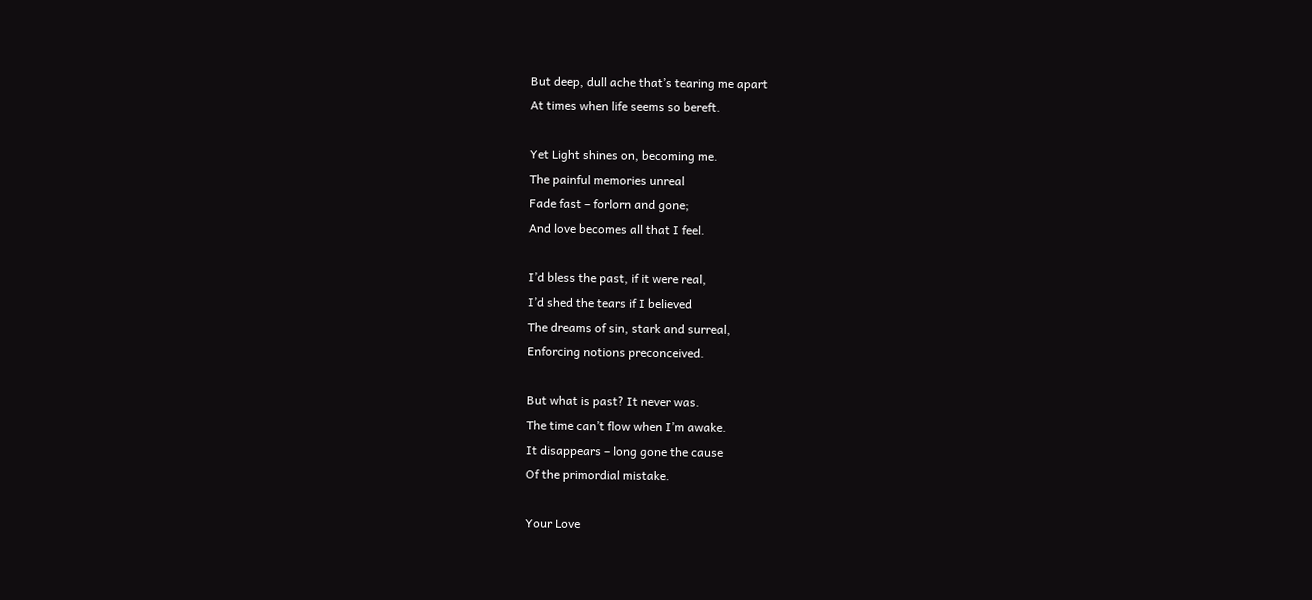But deep, dull ache that’s tearing me apart
At times when life seems so bereft.

Yet Light shines on, becoming me.
The painful memories unreal
Fade fast – forlorn and gone;
And love becomes all that I feel.

I’d bless the past, if it were real,
I’d shed the tears if I believed
The dreams of sin, stark and surreal,
Enforcing notions preconceived.

But what is past? It never was.
The time can’t flow when I’m awake.
It disappears – long gone the cause
Of the primordial mistake.

Your Love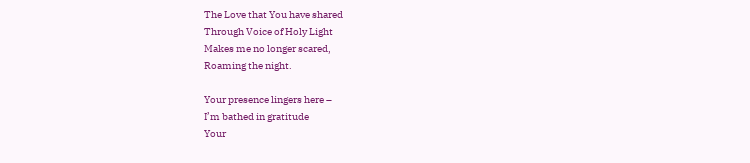The Love that You have shared
Through Voice of Holy Light
Makes me no longer scared,
Roaming the night.

Your presence lingers here –
I’m bathed in gratitude
Your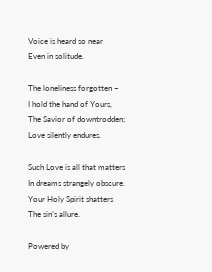Voice is heard so near
Even in solitude.

The loneliness forgotten –
I hold the hand of Yours,
The Savior of downtrodden;
Love silently endures.

Such Love is all that matters
In dreams strangely obscure.
Your Holy Spirit shatters
The sin’s allure.

Powered by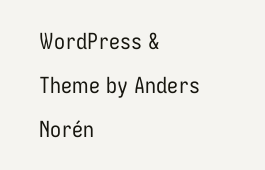WordPress & Theme by Anders Norén